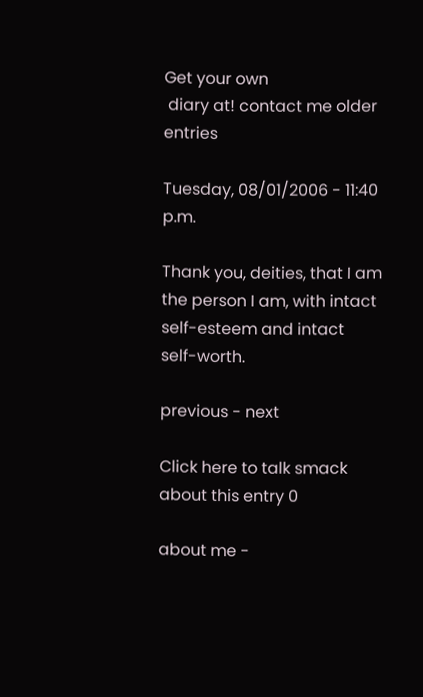Get your own
 diary at! contact me older entries

Tuesday, 08/01/2006 - 11:40 p.m.

Thank you, deities, that I am the person I am, with intact self-esteem and intact self-worth.

previous - next

Click here to talk smack about this entry 0

about me -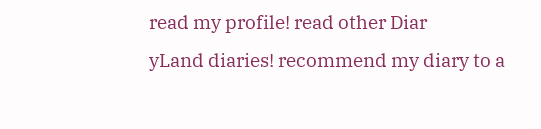read my profile! read other Diar
yLand diaries! recommend my diary to a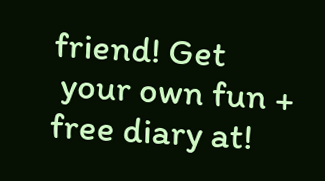friend! Get
 your own fun + free diary at!